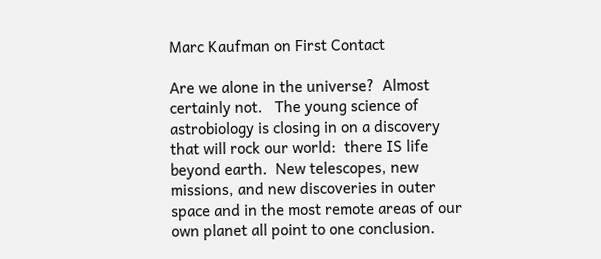Marc Kaufman on First Contact

Are we alone in the universe?  Almost certainly not.   The young science of astrobiology is closing in on a discovery that will rock our world:  there IS life beyond earth.  New telescopes, new missions, and new discoveries in outer space and in the most remote areas of our own planet all point to one conclusion.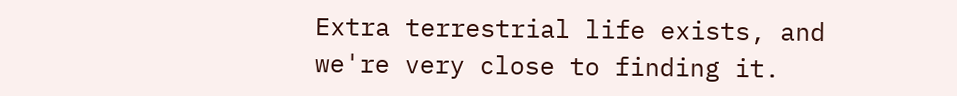Extra terrestrial life exists, and we're very close to finding it.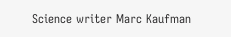Science writer Marc Kaufman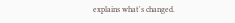explains what's changed.